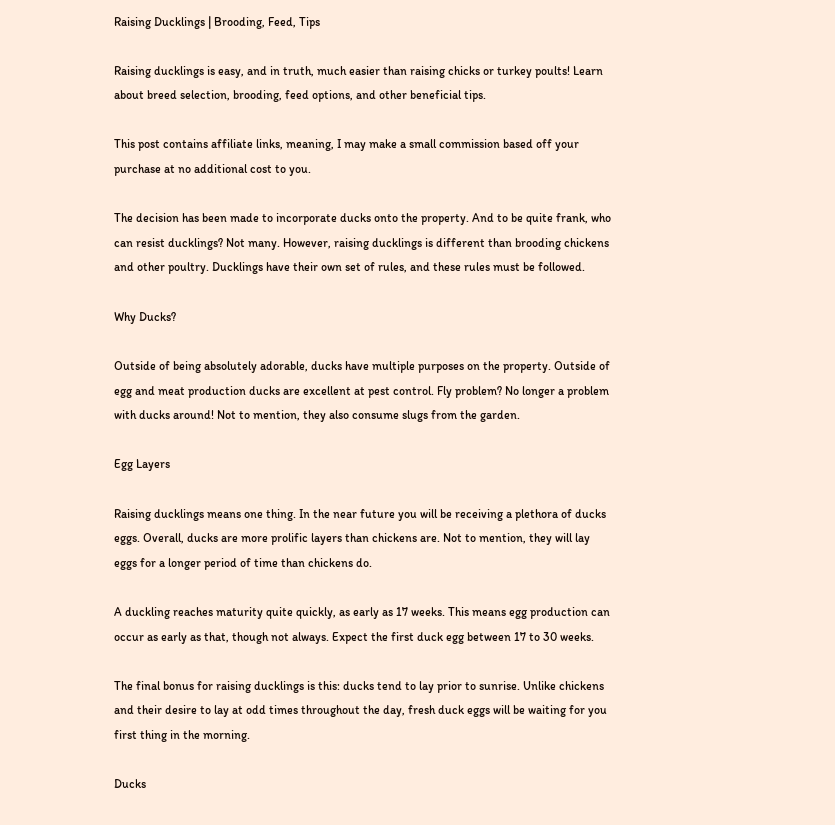Raising Ducklings | Brooding, Feed, Tips

Raising ducklings is easy, and in truth, much easier than raising chicks or turkey poults! Learn about breed selection, brooding, feed options, and other beneficial tips.

This post contains affiliate links, meaning, I may make a small commission based off your purchase at no additional cost to you.

The decision has been made to incorporate ducks onto the property. And to be quite frank, who can resist ducklings? Not many. However, raising ducklings is different than brooding chickens and other poultry. Ducklings have their own set of rules, and these rules must be followed.

Why Ducks?

Outside of being absolutely adorable, ducks have multiple purposes on the property. Outside of egg and meat production ducks are excellent at pest control. Fly problem? No longer a problem with ducks around! Not to mention, they also consume slugs from the garden.

Egg Layers

Raising ducklings means one thing. In the near future you will be receiving a plethora of ducks eggs. Overall, ducks are more prolific layers than chickens are. Not to mention, they will lay eggs for a longer period of time than chickens do.

A duckling reaches maturity quite quickly, as early as 17 weeks. This means egg production can occur as early as that, though not always. Expect the first duck egg between 17 to 30 weeks.

The final bonus for raising ducklings is this: ducks tend to lay prior to sunrise. Unlike chickens and their desire to lay at odd times throughout the day, fresh duck eggs will be waiting for you first thing in the morning.

Ducks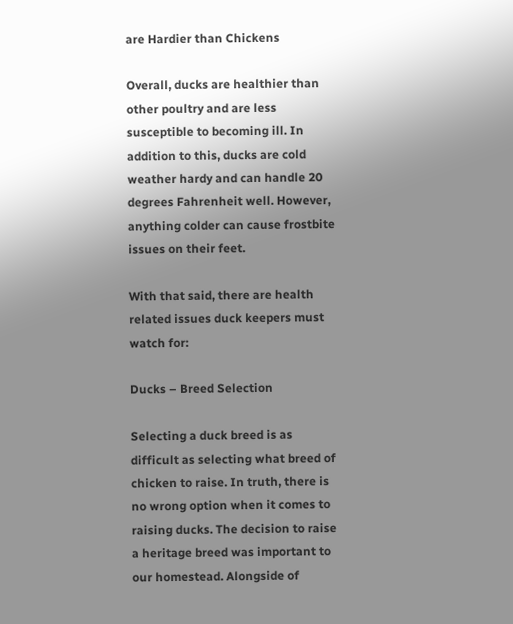are Hardier than Chickens

Overall, ducks are healthier than other poultry and are less susceptible to becoming ill. In addition to this, ducks are cold weather hardy and can handle 20 degrees Fahrenheit well. However, anything colder can cause frostbite issues on their feet.

With that said, there are health related issues duck keepers must watch for:

Ducks – Breed Selection

Selecting a duck breed is as difficult as selecting what breed of chicken to raise. In truth, there is no wrong option when it comes to raising ducks. The decision to raise a heritage breed was important to our homestead. Alongside of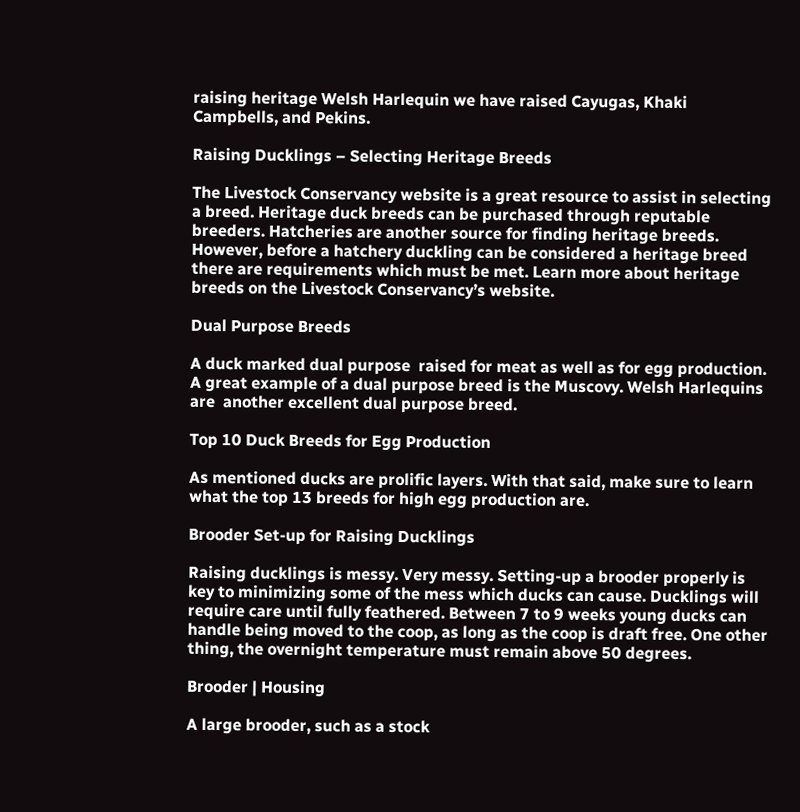raising heritage Welsh Harlequin we have raised Cayugas, Khaki Campbells, and Pekins.

Raising Ducklings – Selecting Heritage Breeds

The Livestock Conservancy website is a great resource to assist in selecting a breed. Heritage duck breeds can be purchased through reputable breeders. Hatcheries are another source for finding heritage breeds. However, before a hatchery duckling can be considered a heritage breed there are requirements which must be met. Learn more about heritage breeds on the Livestock Conservancy’s website.

Dual Purpose Breeds

A duck marked dual purpose  raised for meat as well as for egg production. A great example of a dual purpose breed is the Muscovy. Welsh Harlequins are  another excellent dual purpose breed.

Top 10 Duck Breeds for Egg Production

As mentioned ducks are prolific layers. With that said, make sure to learn what the top 13 breeds for high egg production are.

Brooder Set-up for Raising Ducklings

Raising ducklings is messy. Very messy. Setting-up a brooder properly is key to minimizing some of the mess which ducks can cause. Ducklings will require care until fully feathered. Between 7 to 9 weeks young ducks can handle being moved to the coop, as long as the coop is draft free. One other thing, the overnight temperature must remain above 50 degrees.

Brooder | Housing

A large brooder, such as a stock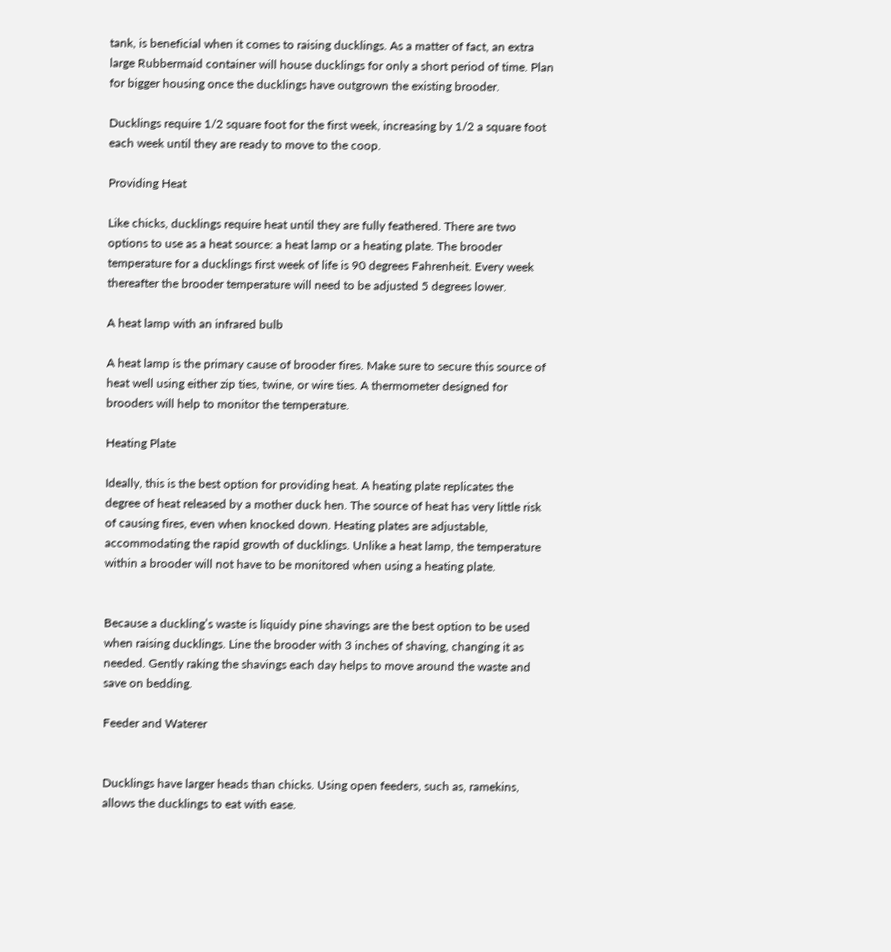tank, is beneficial when it comes to raising ducklings. As a matter of fact, an extra large Rubbermaid container will house ducklings for only a short period of time. Plan for bigger housing once the ducklings have outgrown the existing brooder.

Ducklings require 1/2 square foot for the first week, increasing by 1/2 a square foot each week until they are ready to move to the coop.

Providing Heat

Like chicks, ducklings require heat until they are fully feathered. There are two options to use as a heat source: a heat lamp or a heating plate. The brooder temperature for a ducklings first week of life is 90 degrees Fahrenheit. Every week thereafter the brooder temperature will need to be adjusted 5 degrees lower.

A heat lamp with an infrared bulb

A heat lamp is the primary cause of brooder fires. Make sure to secure this source of heat well using either zip ties, twine, or wire ties. A thermometer designed for brooders will help to monitor the temperature.

Heating Plate

Ideally, this is the best option for providing heat. A heating plate replicates the degree of heat released by a mother duck hen. The source of heat has very little risk of causing fires, even when knocked down. Heating plates are adjustable, accommodating the rapid growth of ducklings. Unlike a heat lamp, the temperature within a brooder will not have to be monitored when using a heating plate.


Because a duckling’s waste is liquidy pine shavings are the best option to be used when raising ducklings. Line the brooder with 3 inches of shaving, changing it as needed. Gently raking the shavings each day helps to move around the waste and save on bedding.

Feeder and Waterer


Ducklings have larger heads than chicks. Using open feeders, such as, ramekins, allows the ducklings to eat with ease.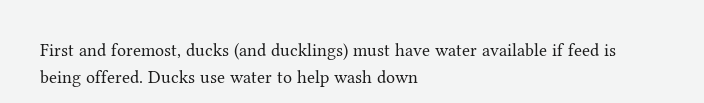First and foremost, ducks (and ducklings) must have water available if feed is being offered. Ducks use water to help wash down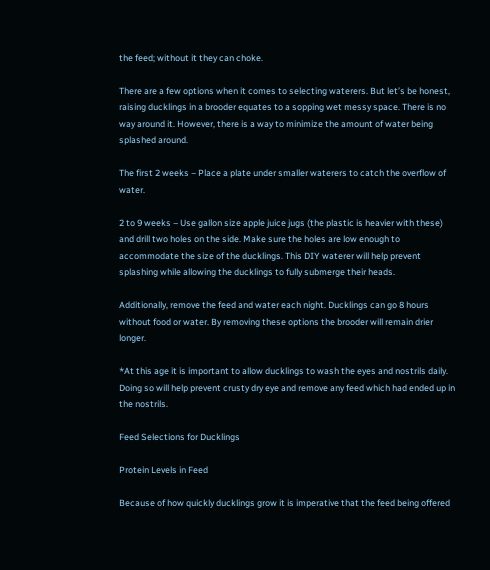the feed; without it they can choke.

There are a few options when it comes to selecting waterers. But let’s be honest, raising ducklings in a brooder equates to a sopping wet messy space. There is no way around it. However, there is a way to minimize the amount of water being splashed around.

The first 2 weeks – Place a plate under smaller waterers to catch the overflow of water.

2 to 9 weeks – Use gallon size apple juice jugs (the plastic is heavier with these) and drill two holes on the side. Make sure the holes are low enough to accommodate the size of the ducklings. This DIY waterer will help prevent splashing while allowing the ducklings to fully submerge their heads.

Additionally, remove the feed and water each night. Ducklings can go 8 hours without food or water. By removing these options the brooder will remain drier longer.

*At this age it is important to allow ducklings to wash the eyes and nostrils daily. Doing so will help prevent crusty dry eye and remove any feed which had ended up in the nostrils.

Feed Selections for Ducklings

Protein Levels in Feed

Because of how quickly ducklings grow it is imperative that the feed being offered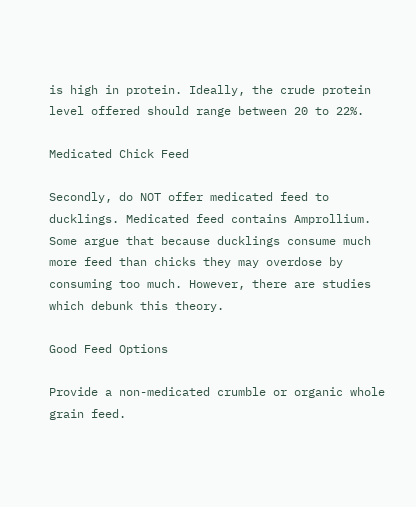is high in protein. Ideally, the crude protein level offered should range between 20 to 22%.

Medicated Chick Feed

Secondly, do NOT offer medicated feed to ducklings. Medicated feed contains Amprollium. Some argue that because ducklings consume much more feed than chicks they may overdose by consuming too much. However, there are studies which debunk this theory.

Good Feed Options

Provide a non-medicated crumble or organic whole grain feed.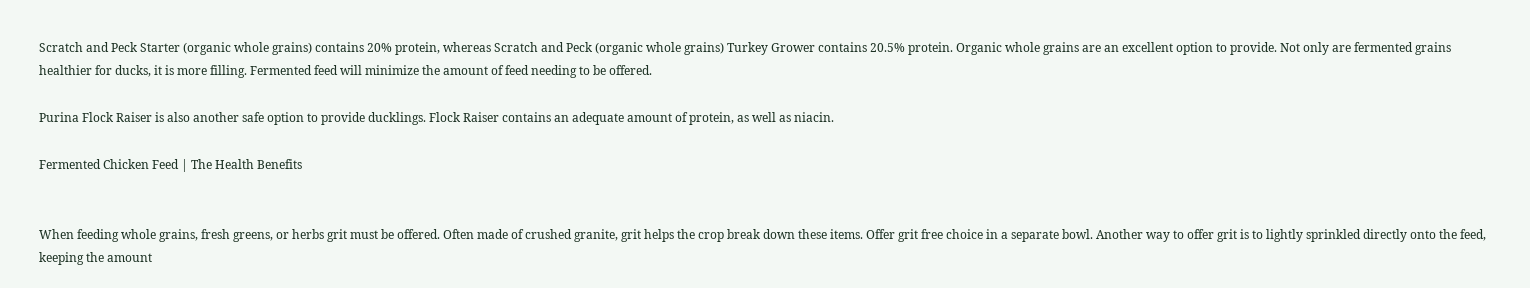Scratch and Peck Starter (organic whole grains) contains 20% protein, whereas Scratch and Peck (organic whole grains) Turkey Grower contains 20.5% protein. Organic whole grains are an excellent option to provide. Not only are fermented grains healthier for ducks, it is more filling. Fermented feed will minimize the amount of feed needing to be offered.

Purina Flock Raiser is also another safe option to provide ducklings. Flock Raiser contains an adequate amount of protein, as well as niacin.

Fermented Chicken Feed | The Health Benefits


When feeding whole grains, fresh greens, or herbs grit must be offered. Often made of crushed granite, grit helps the crop break down these items. Offer grit free choice in a separate bowl. Another way to offer grit is to lightly sprinkled directly onto the feed, keeping the amount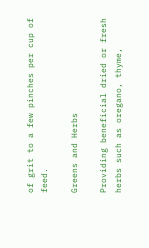of grit to a few pinches per cup of feed.

Greens and Herbs

Providing beneficial dried or fresh herbs such as oregano, thyme,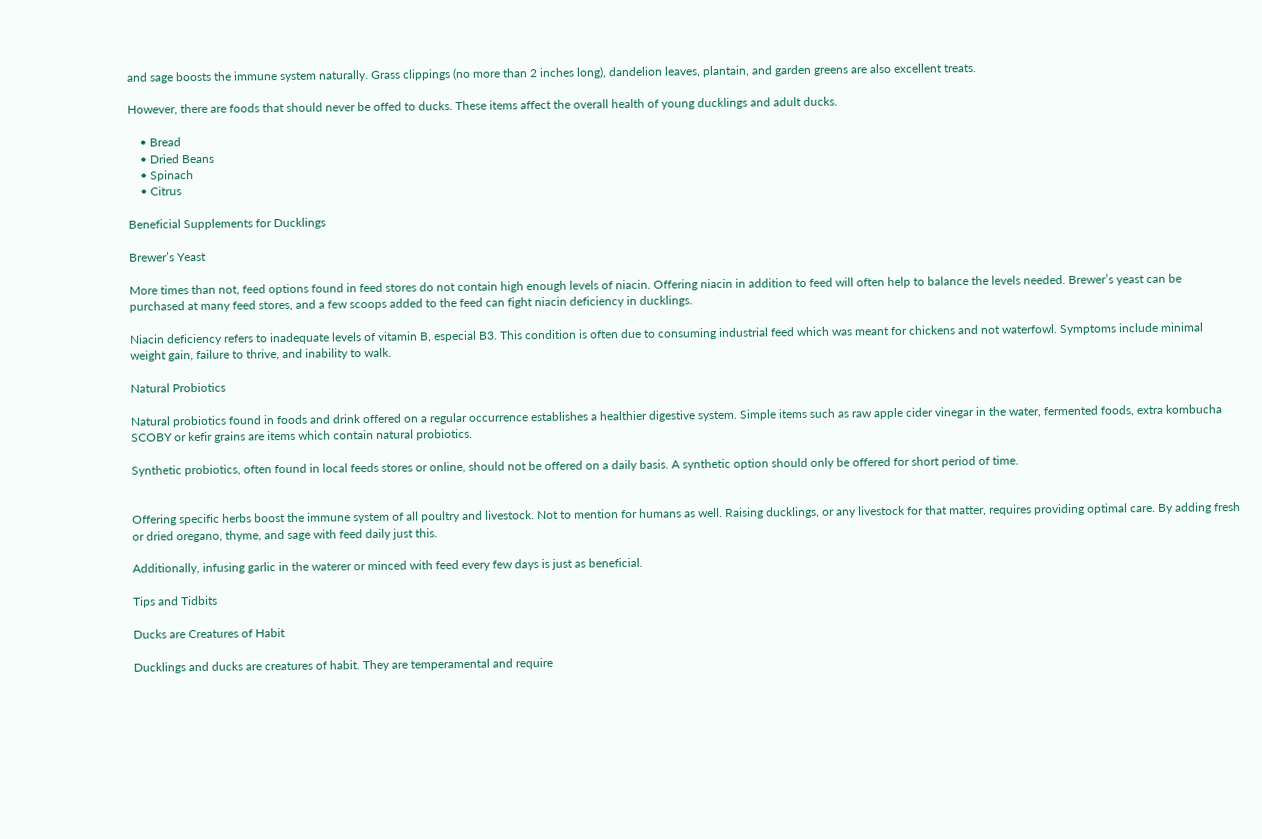and sage boosts the immune system naturally. Grass clippings (no more than 2 inches long), dandelion leaves, plantain, and garden greens are also excellent treats.

However, there are foods that should never be offed to ducks. These items affect the overall health of young ducklings and adult ducks.

    • Bread
    • Dried Beans
    • Spinach
    • Citrus

Beneficial Supplements for Ducklings

Brewer’s Yeast

More times than not, feed options found in feed stores do not contain high enough levels of niacin. Offering niacin in addition to feed will often help to balance the levels needed. Brewer’s yeast can be purchased at many feed stores, and a few scoops added to the feed can fight niacin deficiency in ducklings.

Niacin deficiency refers to inadequate levels of vitamin B, especial B3. This condition is often due to consuming industrial feed which was meant for chickens and not waterfowl. Symptoms include minimal weight gain, failure to thrive, and inability to walk.

Natural Probiotics

Natural probiotics found in foods and drink offered on a regular occurrence establishes a healthier digestive system. Simple items such as raw apple cider vinegar in the water, fermented foods, extra kombucha SCOBY or kefir grains are items which contain natural probiotics.

Synthetic probiotics, often found in local feeds stores or online, should not be offered on a daily basis. A synthetic option should only be offered for short period of time.


Offering specific herbs boost the immune system of all poultry and livestock. Not to mention for humans as well. Raising ducklings, or any livestock for that matter, requires providing optimal care. By adding fresh or dried oregano, thyme, and sage with feed daily just this.

Additionally, infusing garlic in the waterer or minced with feed every few days is just as beneficial.

Tips and Tidbits

Ducks are Creatures of Habit

Ducklings and ducks are creatures of habit. They are temperamental and require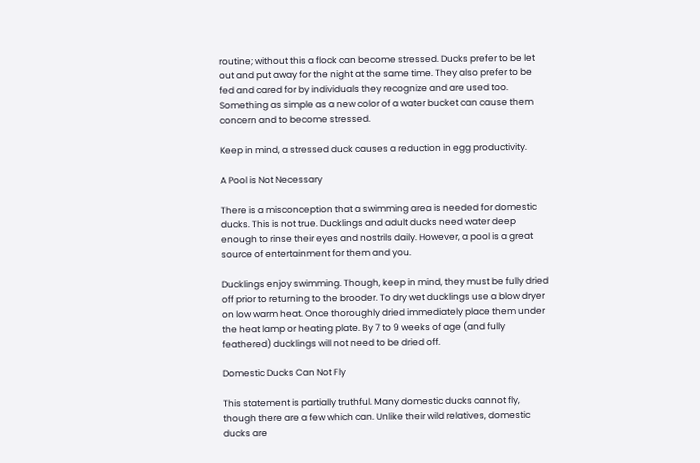routine; without this a flock can become stressed. Ducks prefer to be let out and put away for the night at the same time. They also prefer to be fed and cared for by individuals they recognize and are used too. Something as simple as a new color of a water bucket can cause them concern and to become stressed.

Keep in mind, a stressed duck causes a reduction in egg productivity.

A Pool is Not Necessary

There is a misconception that a swimming area is needed for domestic ducks. This is not true. Ducklings and adult ducks need water deep enough to rinse their eyes and nostrils daily. However, a pool is a great source of entertainment for them and you.

Ducklings enjoy swimming. Though, keep in mind, they must be fully dried off prior to returning to the brooder. To dry wet ducklings use a blow dryer on low warm heat. Once thoroughly dried immediately place them under the heat lamp or heating plate. By 7 to 9 weeks of age (and fully feathered) ducklings will not need to be dried off.

Domestic Ducks Can Not Fly

This statement is partially truthful. Many domestic ducks cannot fly, though there are a few which can. Unlike their wild relatives, domestic ducks are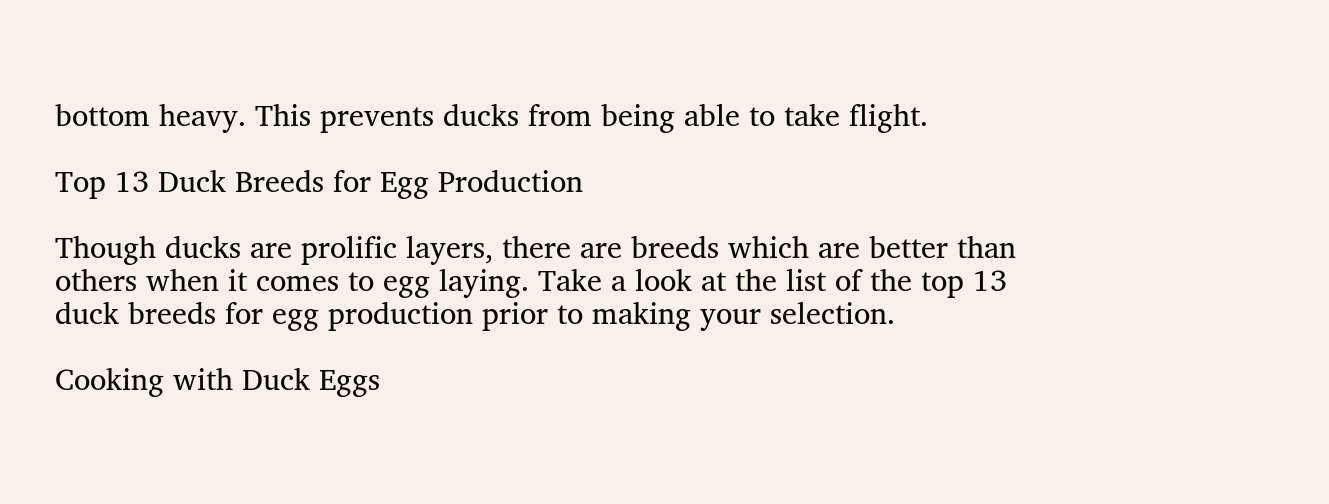bottom heavy. This prevents ducks from being able to take flight.

Top 13 Duck Breeds for Egg Production

Though ducks are prolific layers, there are breeds which are better than others when it comes to egg laying. Take a look at the list of the top 13 duck breeds for egg production prior to making your selection.

Cooking with Duck Eggs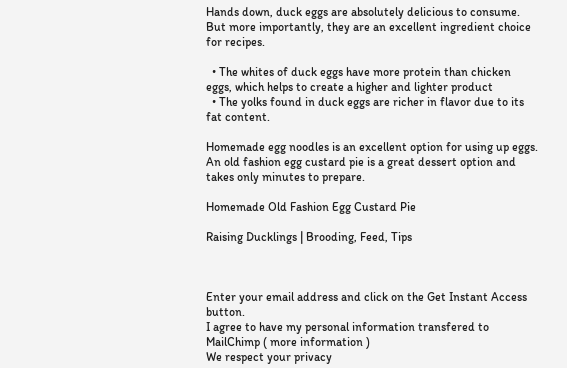Hands down, duck eggs are absolutely delicious to consume. But more importantly, they are an excellent ingredient choice for recipes.

  • The whites of duck eggs have more protein than chicken eggs, which helps to create a higher and lighter product
  • The yolks found in duck eggs are richer in flavor due to its fat content.

Homemade egg noodles is an excellent option for using up eggs. An old fashion egg custard pie is a great dessert option and takes only minutes to prepare.

Homemade Old Fashion Egg Custard Pie

Raising Ducklings | Brooding, Feed, Tips



Enter your email address and click on the Get Instant Access button.
I agree to have my personal information transfered to MailChimp ( more information )
We respect your privacy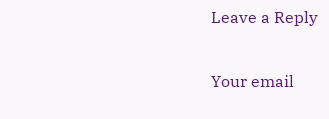Leave a Reply

Your email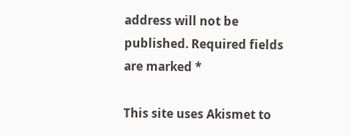address will not be published. Required fields are marked *

This site uses Akismet to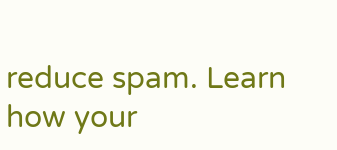reduce spam. Learn how your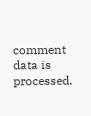comment data is processed.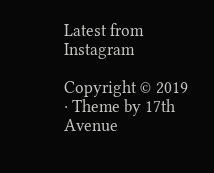Latest from Instagram

Copyright © 2019 · Theme by 17th Avenue